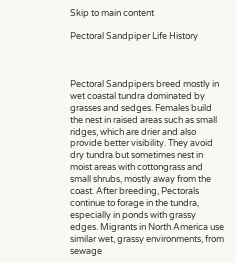Skip to main content

Pectoral Sandpiper Life History



Pectoral Sandpipers breed mostly in wet coastal tundra dominated by grasses and sedges. Females build the nest in raised areas such as small ridges, which are drier and also provide better visibility. They avoid dry tundra but sometimes nest in moist areas with cottongrass and small shrubs, mostly away from the coast. After breeding, Pectorals continue to forage in the tundra, especially in ponds with grassy edges. Migrants in North America use similar wet, grassy environments, from sewage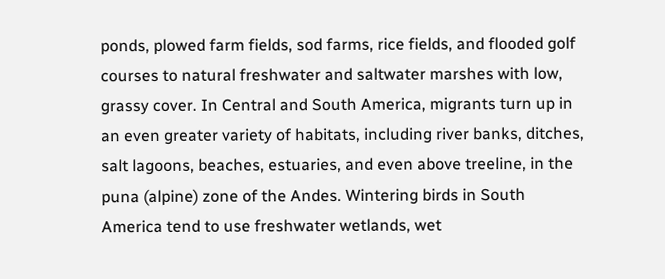ponds, plowed farm fields, sod farms, rice fields, and flooded golf courses to natural freshwater and saltwater marshes with low, grassy cover. In Central and South America, migrants turn up in an even greater variety of habitats, including river banks, ditches, salt lagoons, beaches, estuaries, and even above treeline, in the puna (alpine) zone of the Andes. Wintering birds in South America tend to use freshwater wetlands, wet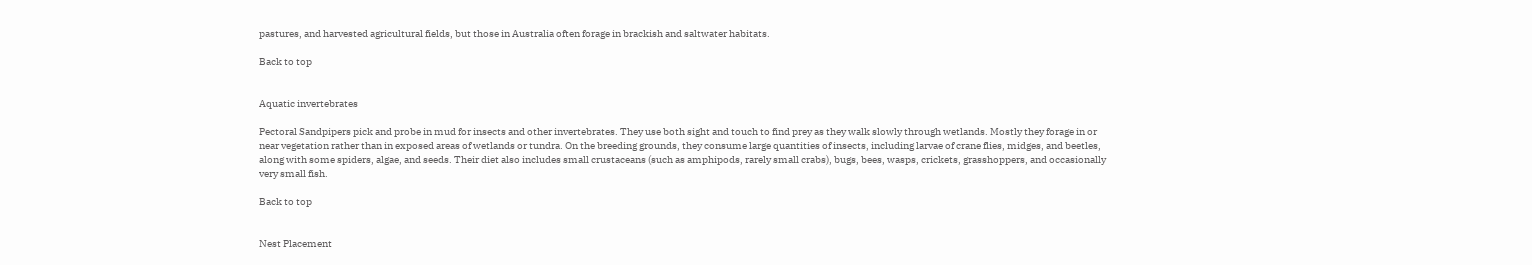pastures, and harvested agricultural fields, but those in Australia often forage in brackish and saltwater habitats.

Back to top


Aquatic invertebrates

Pectoral Sandpipers pick and probe in mud for insects and other invertebrates. They use both sight and touch to find prey as they walk slowly through wetlands. Mostly they forage in or near vegetation rather than in exposed areas of wetlands or tundra. On the breeding grounds, they consume large quantities of insects, including larvae of crane flies, midges, and beetles, along with some spiders, algae, and seeds. Their diet also includes small crustaceans (such as amphipods, rarely small crabs), bugs, bees, wasps, crickets, grasshoppers, and occasionally very small fish.

Back to top


Nest Placement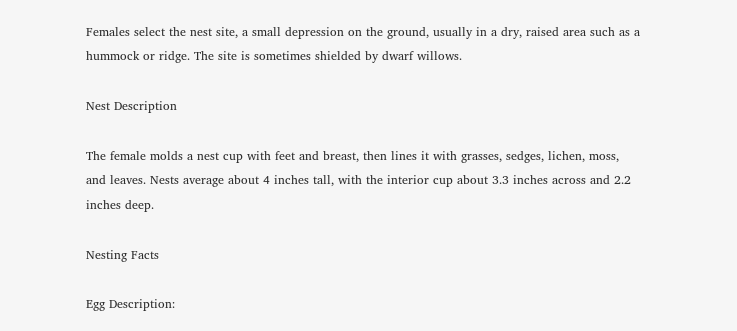Females select the nest site, a small depression on the ground, usually in a dry, raised area such as a hummock or ridge. The site is sometimes shielded by dwarf willows.

Nest Description

The female molds a nest cup with feet and breast, then lines it with grasses, sedges, lichen, moss, and leaves. Nests average about 4 inches tall, with the interior cup about 3.3 inches across and 2.2 inches deep.

Nesting Facts

Egg Description: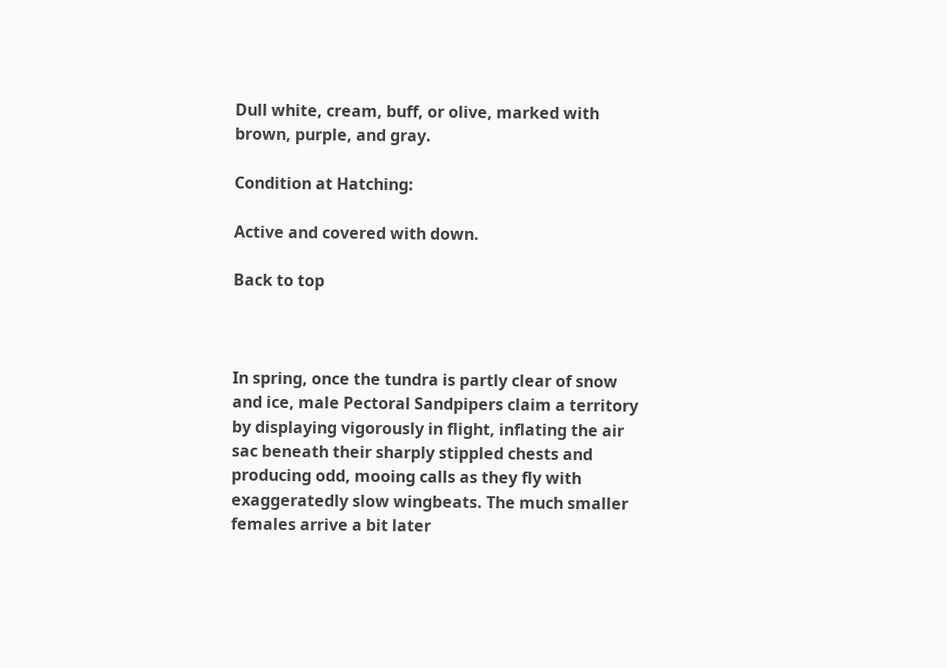Dull white, cream, buff, or olive, marked with brown, purple, and gray.

Condition at Hatching:

Active and covered with down.

Back to top



In spring, once the tundra is partly clear of snow and ice, male Pectoral Sandpipers claim a territory by displaying vigorously in flight, inflating the air sac beneath their sharply stippled chests and producing odd, mooing calls as they fly with exaggeratedly slow wingbeats. The much smaller females arrive a bit later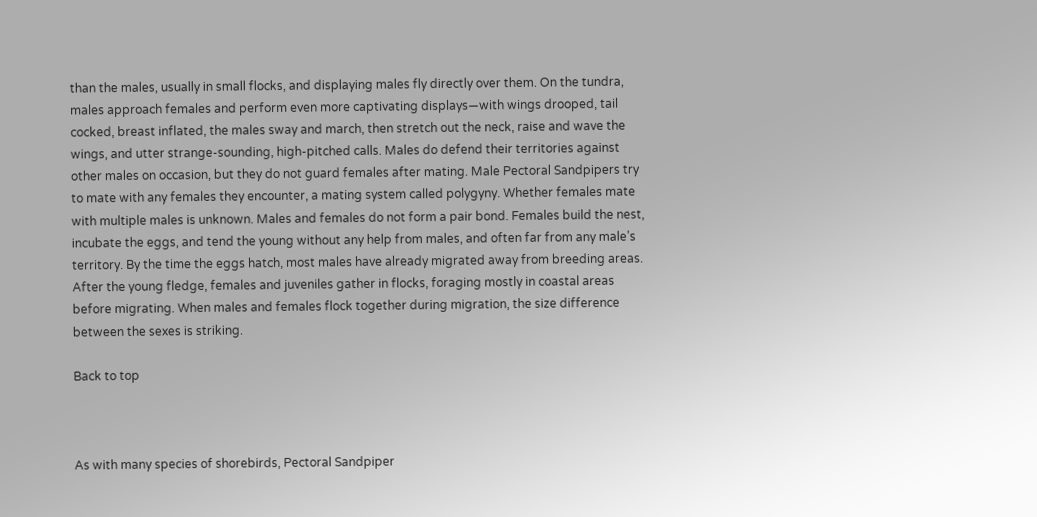than the males, usually in small flocks, and displaying males fly directly over them. On the tundra, males approach females and perform even more captivating displays—with wings drooped, tail cocked, breast inflated, the males sway and march, then stretch out the neck, raise and wave the wings, and utter strange-sounding, high-pitched calls. Males do defend their territories against other males on occasion, but they do not guard females after mating. Male Pectoral Sandpipers try to mate with any females they encounter, a mating system called polygyny. Whether females mate with multiple males is unknown. Males and females do not form a pair bond. Females build the nest, incubate the eggs, and tend the young without any help from males, and often far from any male’s territory. By the time the eggs hatch, most males have already migrated away from breeding areas. After the young fledge, females and juveniles gather in flocks, foraging mostly in coastal areas before migrating. When males and females flock together during migration, the size difference between the sexes is striking.

Back to top



As with many species of shorebirds, Pectoral Sandpiper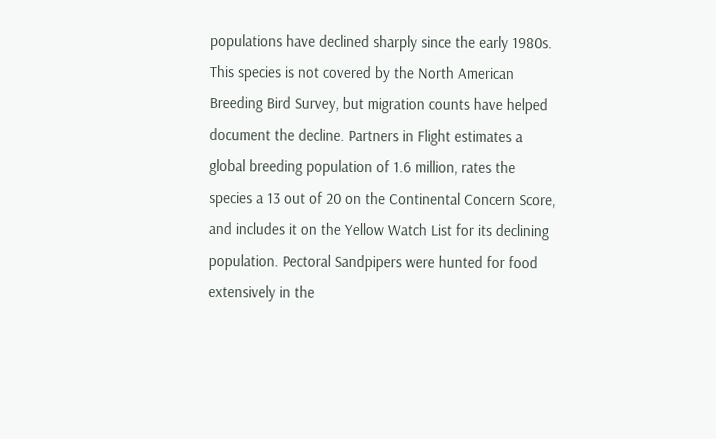populations have declined sharply since the early 1980s. This species is not covered by the North American Breeding Bird Survey, but migration counts have helped document the decline. Partners in Flight estimates a global breeding population of 1.6 million, rates the species a 13 out of 20 on the Continental Concern Score, and includes it on the Yellow Watch List for its declining population. Pectoral Sandpipers were hunted for food extensively in the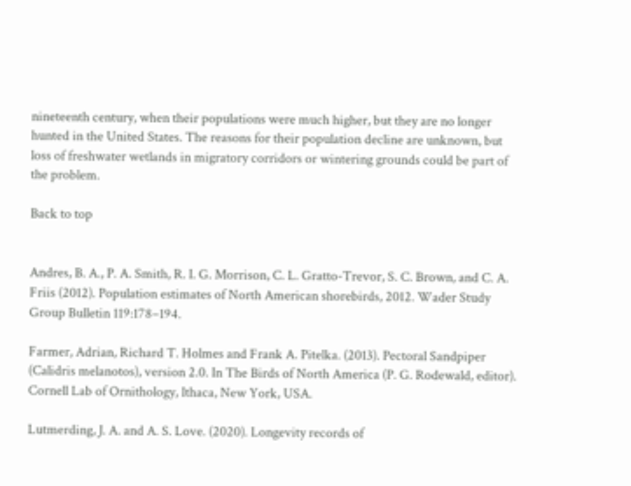nineteenth century, when their populations were much higher, but they are no longer hunted in the United States. The reasons for their population decline are unknown, but loss of freshwater wetlands in migratory corridors or wintering grounds could be part of the problem.

Back to top


Andres, B. A., P. A. Smith, R. I. G. Morrison, C. L. Gratto-Trevor, S. C. Brown, and C. A. Friis (2012). Population estimates of North American shorebirds, 2012. Wader Study Group Bulletin 119:178–194.

Farmer, Adrian, Richard T. Holmes and Frank A. Pitelka. (2013). Pectoral Sandpiper (Calidris melanotos), version 2.0. In The Birds of North America (P. G. Rodewald, editor). Cornell Lab of Ornithology, Ithaca, New York, USA.

Lutmerding, J. A. and A. S. Love. (2020). Longevity records of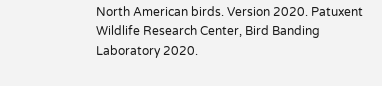North American birds. Version 2020. Patuxent Wildlife Research Center, Bird Banding Laboratory 2020.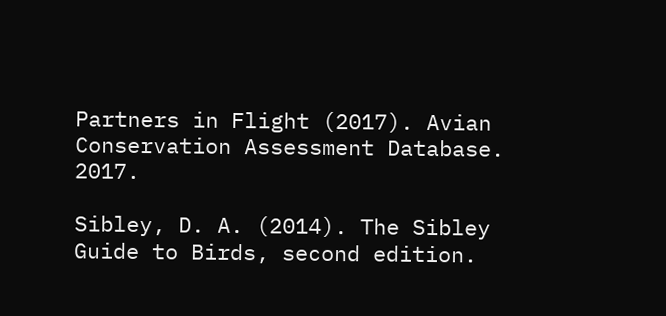Partners in Flight (2017). Avian Conservation Assessment Database. 2017.

Sibley, D. A. (2014). The Sibley Guide to Birds, second edition.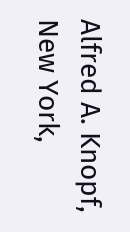Alfred A. Knopf, New York,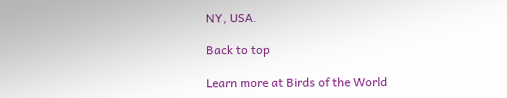NY, USA.

Back to top

Learn more at Birds of the World